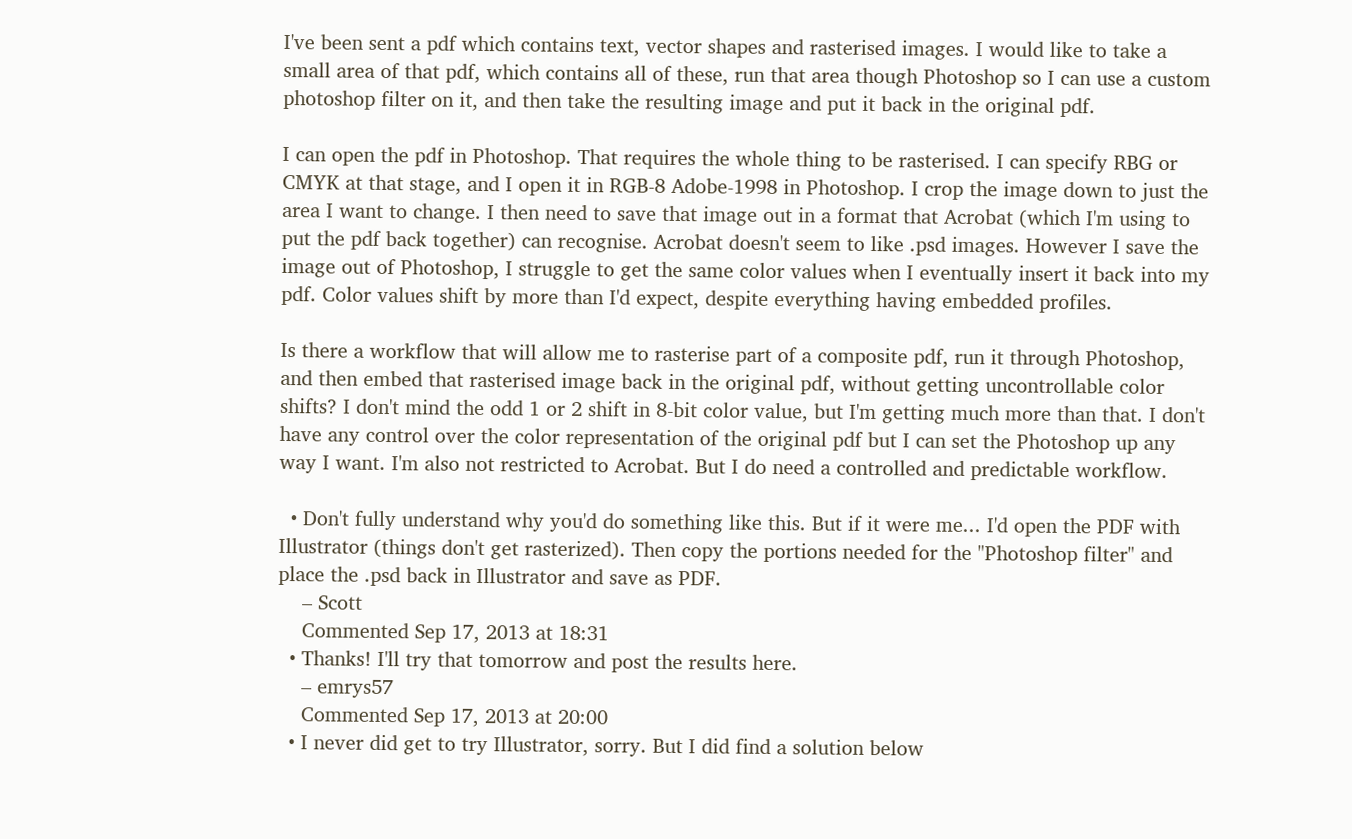I've been sent a pdf which contains text, vector shapes and rasterised images. I would like to take a small area of that pdf, which contains all of these, run that area though Photoshop so I can use a custom photoshop filter on it, and then take the resulting image and put it back in the original pdf.

I can open the pdf in Photoshop. That requires the whole thing to be rasterised. I can specify RBG or CMYK at that stage, and I open it in RGB-8 Adobe-1998 in Photoshop. I crop the image down to just the area I want to change. I then need to save that image out in a format that Acrobat (which I'm using to put the pdf back together) can recognise. Acrobat doesn't seem to like .psd images. However I save the image out of Photoshop, I struggle to get the same color values when I eventually insert it back into my pdf. Color values shift by more than I'd expect, despite everything having embedded profiles.

Is there a workflow that will allow me to rasterise part of a composite pdf, run it through Photoshop, and then embed that rasterised image back in the original pdf, without getting uncontrollable color shifts? I don't mind the odd 1 or 2 shift in 8-bit color value, but I'm getting much more than that. I don't have any control over the color representation of the original pdf but I can set the Photoshop up any way I want. I'm also not restricted to Acrobat. But I do need a controlled and predictable workflow.

  • Don't fully understand why you'd do something like this. But if it were me... I'd open the PDF with Illustrator (things don't get rasterized). Then copy the portions needed for the "Photoshop filter" and place the .psd back in Illustrator and save as PDF.
    – Scott
    Commented Sep 17, 2013 at 18:31
  • Thanks! I'll try that tomorrow and post the results here.
    – emrys57
    Commented Sep 17, 2013 at 20:00
  • I never did get to try Illustrator, sorry. But I did find a solution below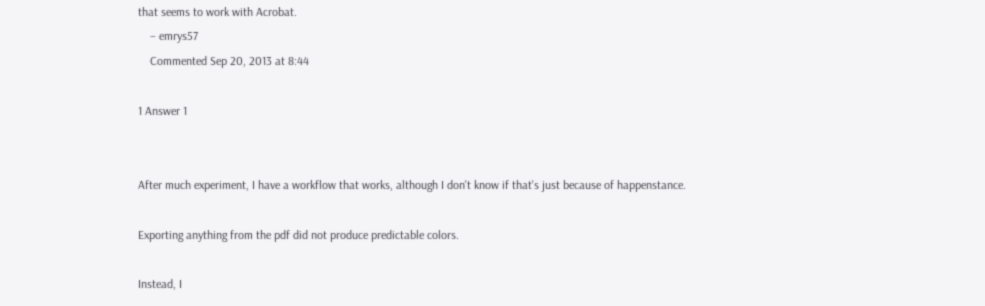that seems to work with Acrobat.
    – emrys57
    Commented Sep 20, 2013 at 8:44

1 Answer 1


After much experiment, I have a workflow that works, although I don't know if that's just because of happenstance.

Exporting anything from the pdf did not produce predictable colors.

Instead, I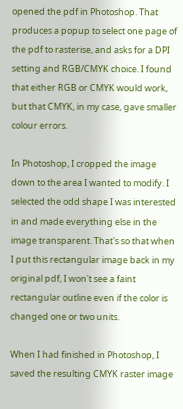opened the pdf in Photoshop. That produces a popup to select one page of the pdf to rasterise, and asks for a DPI setting and RGB/CMYK choice. I found that either RGB or CMYK would work, but that CMYK, in my case, gave smaller colour errors.

In Photoshop, I cropped the image down to the area I wanted to modify. I selected the odd shape I was interested in and made everything else in the image transparent. That's so that when I put this rectangular image back in my original pdf, I won't see a faint rectangular outline even if the color is changed one or two units.

When I had finished in Photoshop, I saved the resulting CMYK raster image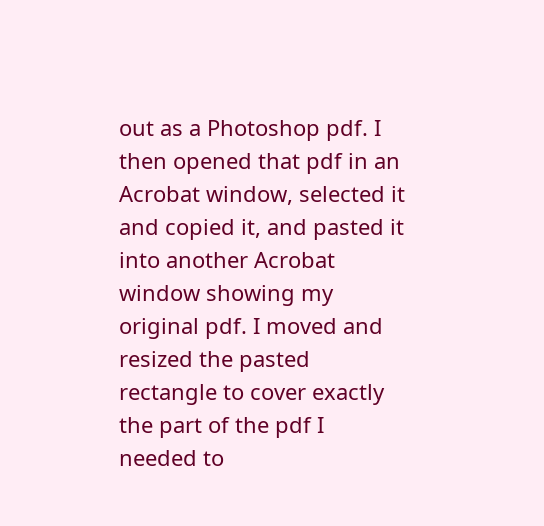out as a Photoshop pdf. I then opened that pdf in an Acrobat window, selected it and copied it, and pasted it into another Acrobat window showing my original pdf. I moved and resized the pasted rectangle to cover exactly the part of the pdf I needed to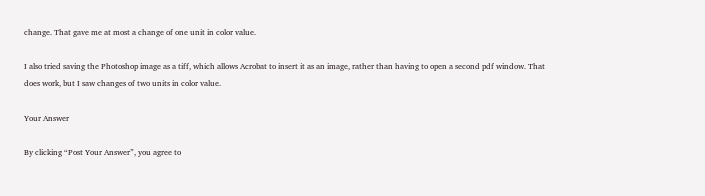change. That gave me at most a change of one unit in color value.

I also tried saving the Photoshop image as a tiff, which allows Acrobat to insert it as an image, rather than having to open a second pdf window. That does work, but I saw changes of two units in color value.

Your Answer

By clicking “Post Your Answer”, you agree to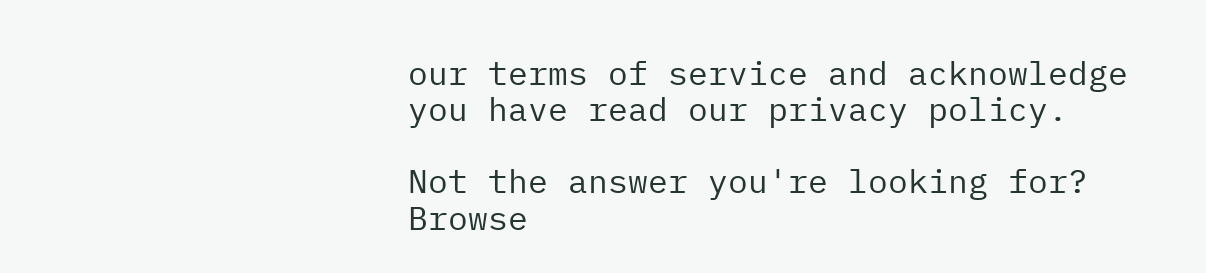our terms of service and acknowledge you have read our privacy policy.

Not the answer you're looking for? Browse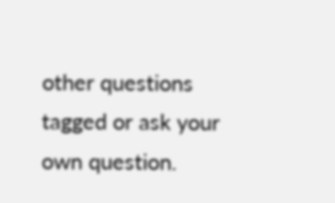other questions tagged or ask your own question.